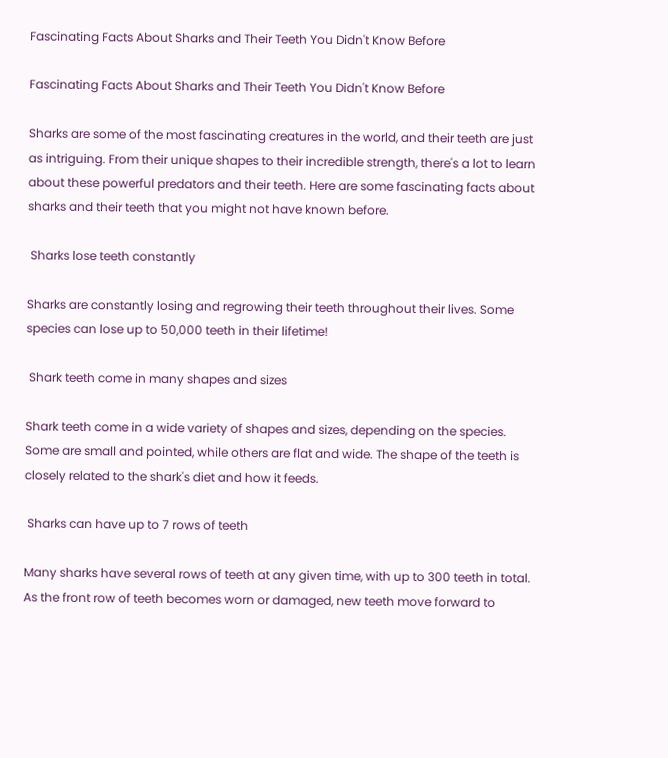Fascinating Facts About Sharks and Their Teeth You Didn't Know Before

Fascinating Facts About Sharks and Their Teeth You Didn't Know Before

Sharks are some of the most fascinating creatures in the world, and their teeth are just as intriguing. From their unique shapes to their incredible strength, there's a lot to learn about these powerful predators and their teeth. Here are some fascinating facts about sharks and their teeth that you might not have known before.

 Sharks lose teeth constantly

Sharks are constantly losing and regrowing their teeth throughout their lives. Some species can lose up to 50,000 teeth in their lifetime!

 Shark teeth come in many shapes and sizes

Shark teeth come in a wide variety of shapes and sizes, depending on the species. Some are small and pointed, while others are flat and wide. The shape of the teeth is closely related to the shark's diet and how it feeds.

 Sharks can have up to 7 rows of teeth

Many sharks have several rows of teeth at any given time, with up to 300 teeth in total. As the front row of teeth becomes worn or damaged, new teeth move forward to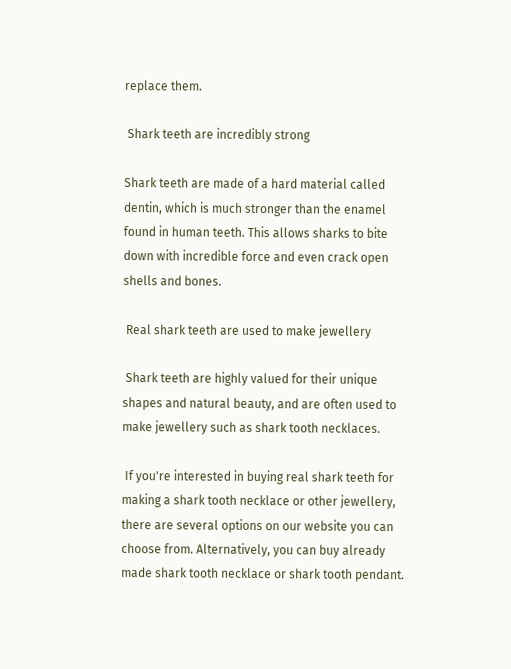replace them.

 Shark teeth are incredibly strong

Shark teeth are made of a hard material called dentin, which is much stronger than the enamel found in human teeth. This allows sharks to bite down with incredible force and even crack open shells and bones.

 Real shark teeth are used to make jewellery

 Shark teeth are highly valued for their unique shapes and natural beauty, and are often used to make jewellery such as shark tooth necklaces.

 If you're interested in buying real shark teeth for making a shark tooth necklace or other jewellery, there are several options on our website you can choose from. Alternatively, you can buy already made shark tooth necklace or shark tooth pendant.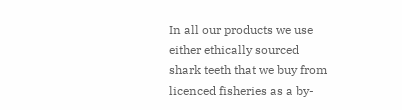In all our products we use either ethically sourced shark teeth that we buy from licenced fisheries as a by-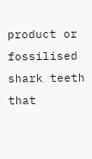product or fossilised shark teeth that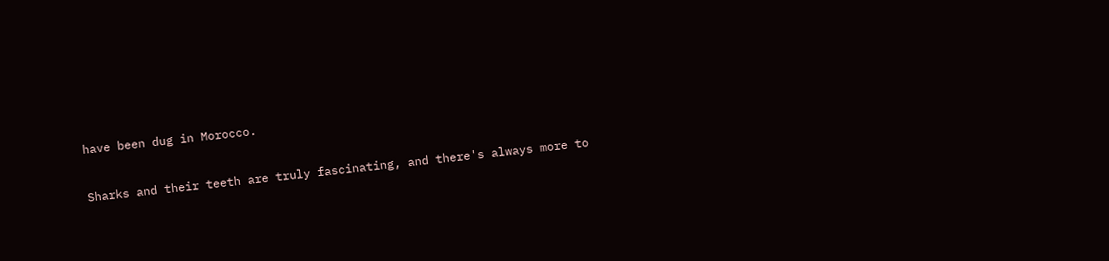have been dug in Morocco.

Sharks and their teeth are truly fascinating, and there's always more to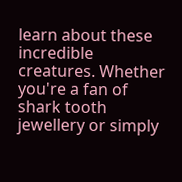learn about these incredible creatures. Whether you're a fan of shark tooth jewellery or simply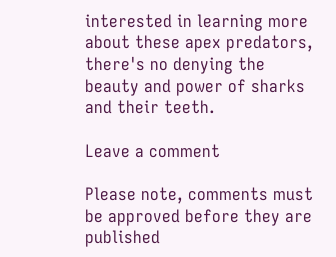interested in learning more about these apex predators, there's no denying the beauty and power of sharks and their teeth.

Leave a comment

Please note, comments must be approved before they are published